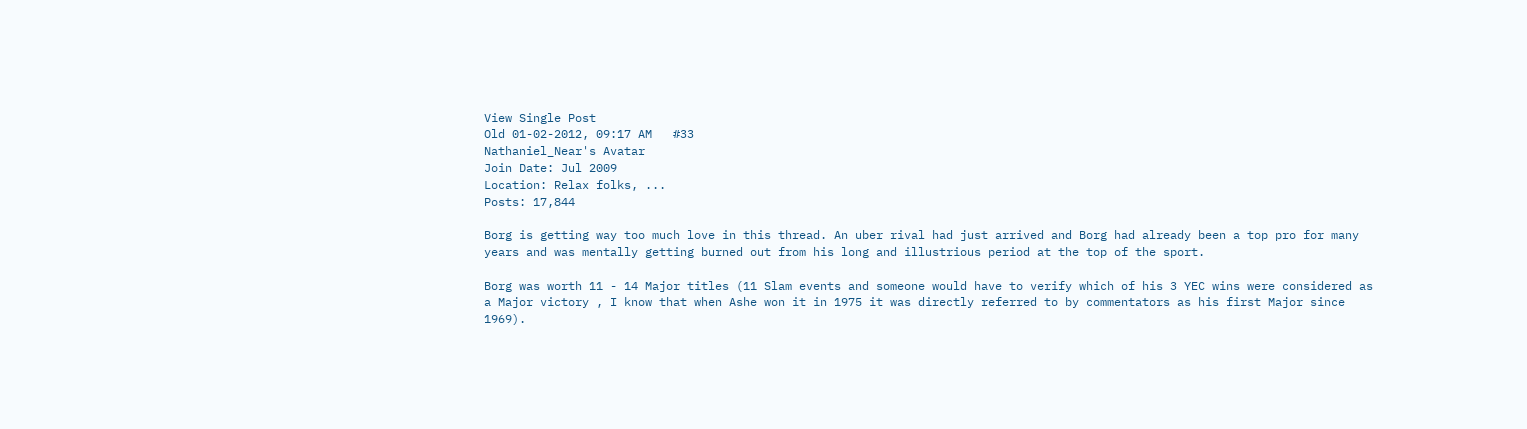View Single Post
Old 01-02-2012, 09:17 AM   #33
Nathaniel_Near's Avatar
Join Date: Jul 2009
Location: Relax folks, ...
Posts: 17,844

Borg is getting way too much love in this thread. An uber rival had just arrived and Borg had already been a top pro for many years and was mentally getting burned out from his long and illustrious period at the top of the sport.

Borg was worth 11 - 14 Major titles (11 Slam events and someone would have to verify which of his 3 YEC wins were considered as a Major victory , I know that when Ashe won it in 1975 it was directly referred to by commentators as his first Major since 1969).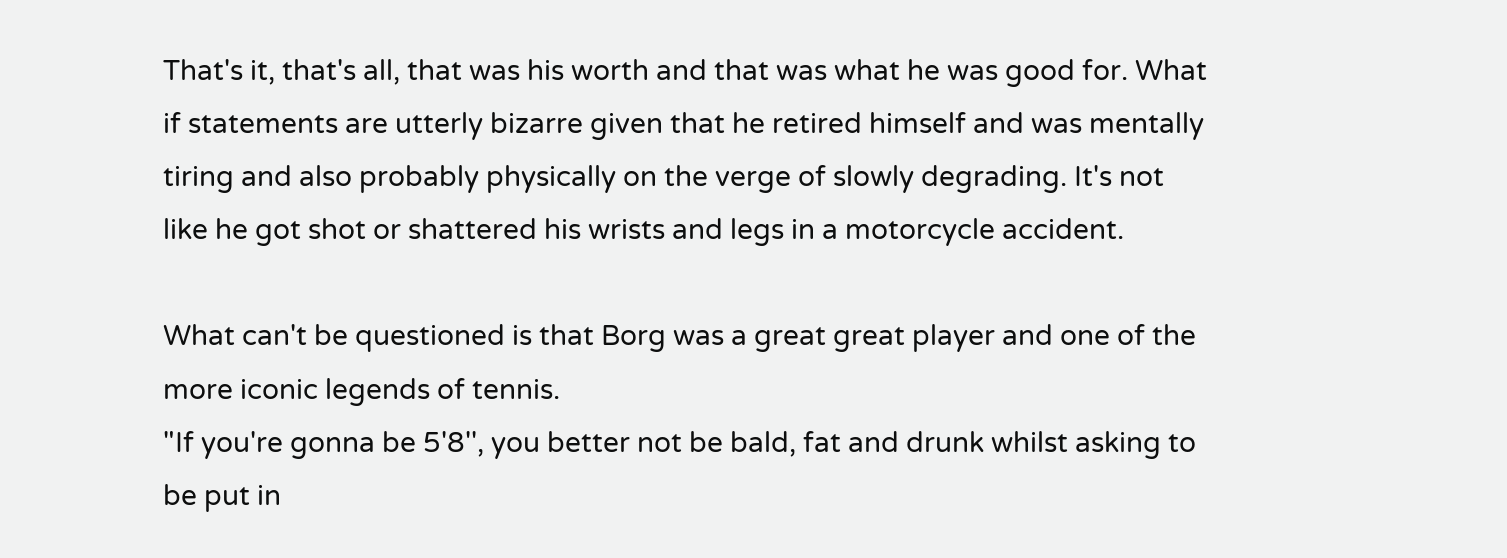That's it, that's all, that was his worth and that was what he was good for. What if statements are utterly bizarre given that he retired himself and was mentally tiring and also probably physically on the verge of slowly degrading. It's not like he got shot or shattered his wrists and legs in a motorcycle accident.

What can't be questioned is that Borg was a great great player and one of the more iconic legends of tennis.
"If you're gonna be 5'8'', you better not be bald, fat and drunk whilst asking to be put in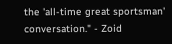the 'all-time great sportsman' conversation." - Zoid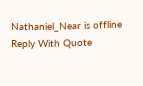Nathaniel_Near is offline   Reply With Quote